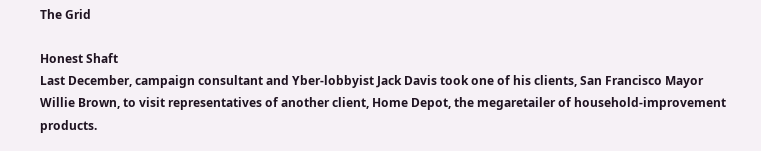The Grid

Honest Shaft
Last December, campaign consultant and Yber-lobbyist Jack Davis took one of his clients, San Francisco Mayor Willie Brown, to visit representatives of another client, Home Depot, the megaretailer of household-improvement products.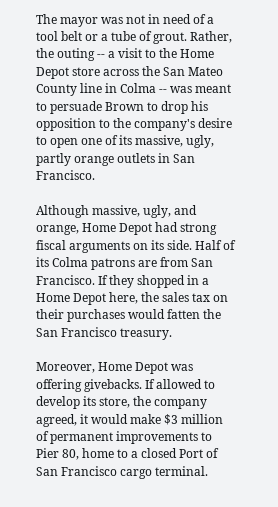The mayor was not in need of a tool belt or a tube of grout. Rather, the outing -- a visit to the Home Depot store across the San Mateo County line in Colma -- was meant to persuade Brown to drop his opposition to the company's desire to open one of its massive, ugly, partly orange outlets in San Francisco.

Although massive, ugly, and orange, Home Depot had strong fiscal arguments on its side. Half of its Colma patrons are from San Francisco. If they shopped in a Home Depot here, the sales tax on their purchases would fatten the San Francisco treasury.

Moreover, Home Depot was offering givebacks. If allowed to develop its store, the company agreed, it would make $3 million of permanent improvements to Pier 80, home to a closed Port of San Francisco cargo terminal.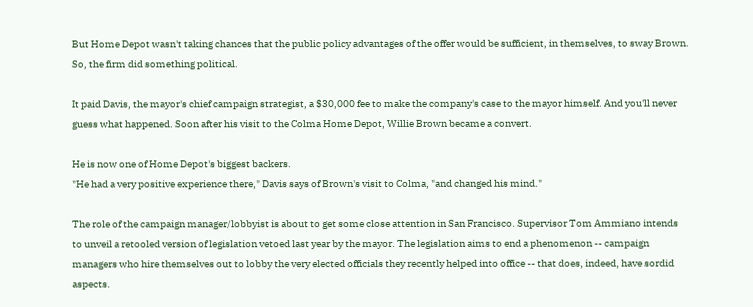But Home Depot wasn't taking chances that the public policy advantages of the offer would be sufficient, in themselves, to sway Brown. So, the firm did something political.

It paid Davis, the mayor's chief campaign strategist, a $30,000 fee to make the company's case to the mayor himself. And you'll never guess what happened. Soon after his visit to the Colma Home Depot, Willie Brown became a convert.

He is now one of Home Depot's biggest backers.
"He had a very positive experience there," Davis says of Brown's visit to Colma, "and changed his mind."

The role of the campaign manager/lobbyist is about to get some close attention in San Francisco. Supervisor Tom Ammiano intends to unveil a retooled version of legislation vetoed last year by the mayor. The legislation aims to end a phenomenon -- campaign managers who hire themselves out to lobby the very elected officials they recently helped into office -- that does, indeed, have sordid aspects.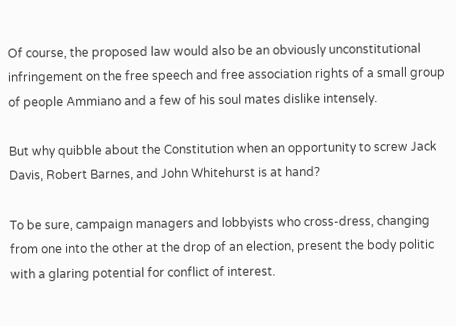Of course, the proposed law would also be an obviously unconstitutional infringement on the free speech and free association rights of a small group of people Ammiano and a few of his soul mates dislike intensely.

But why quibble about the Constitution when an opportunity to screw Jack Davis, Robert Barnes, and John Whitehurst is at hand?

To be sure, campaign managers and lobbyists who cross-dress, changing from one into the other at the drop of an election, present the body politic with a glaring potential for conflict of interest.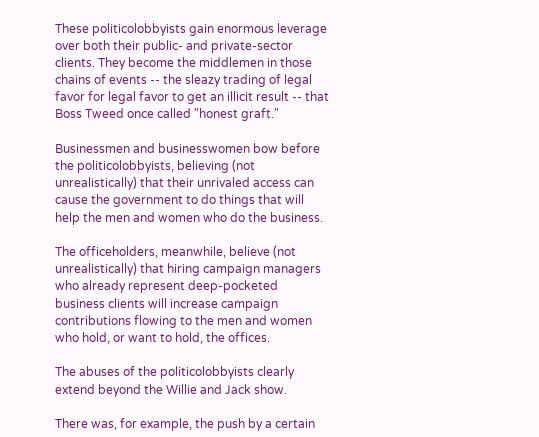These politicolobbyists gain enormous leverage over both their public- and private-sector clients. They become the middlemen in those chains of events -- the sleazy trading of legal favor for legal favor to get an illicit result -- that Boss Tweed once called "honest graft."

Businessmen and businesswomen bow before the politicolobbyists, believing (not unrealistically) that their unrivaled access can cause the government to do things that will help the men and women who do the business.

The officeholders, meanwhile, believe (not unrealistically) that hiring campaign managers who already represent deep-pocketed business clients will increase campaign contributions flowing to the men and women who hold, or want to hold, the offices.

The abuses of the politicolobbyists clearly extend beyond the Willie and Jack show.

There was, for example, the push by a certain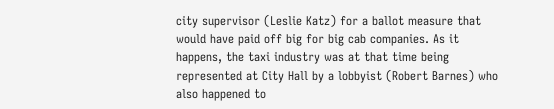city supervisor (Leslie Katz) for a ballot measure that would have paid off big for big cab companies. As it happens, the taxi industry was at that time being represented at City Hall by a lobbyist (Robert Barnes) who also happened to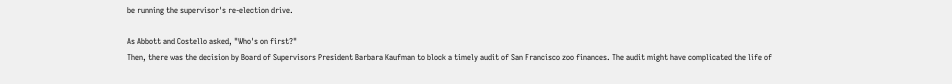be running the supervisor's re-election drive.

As Abbott and Costello asked, "Who's on first?"
Then, there was the decision by Board of Supervisors President Barbara Kaufman to block a timely audit of San Francisco zoo finances. The audit might have complicated the life of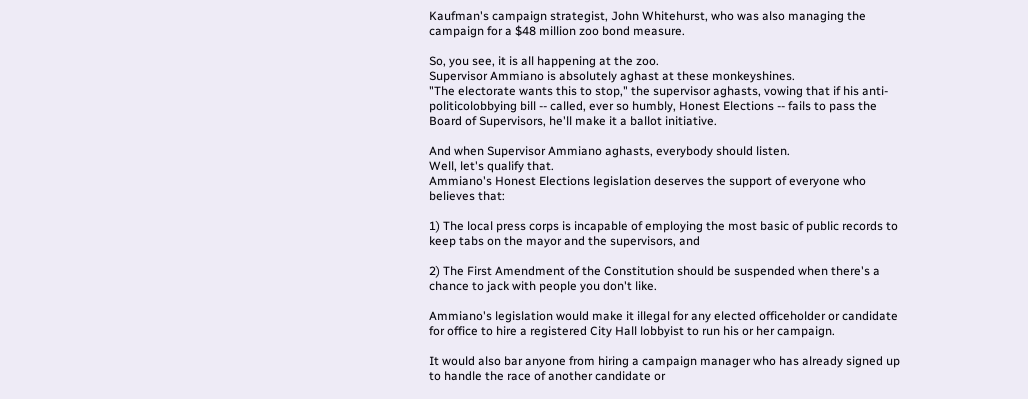Kaufman's campaign strategist, John Whitehurst, who was also managing the campaign for a $48 million zoo bond measure.

So, you see, it is all happening at the zoo.
Supervisor Ammiano is absolutely aghast at these monkeyshines.
"The electorate wants this to stop," the supervisor aghasts, vowing that if his anti-politicolobbying bill -- called, ever so humbly, Honest Elections -- fails to pass the Board of Supervisors, he'll make it a ballot initiative.

And when Supervisor Ammiano aghasts, everybody should listen.
Well, let's qualify that.
Ammiano's Honest Elections legislation deserves the support of everyone who believes that:

1) The local press corps is incapable of employing the most basic of public records to keep tabs on the mayor and the supervisors, and

2) The First Amendment of the Constitution should be suspended when there's a chance to jack with people you don't like.

Ammiano's legislation would make it illegal for any elected officeholder or candidate for office to hire a registered City Hall lobbyist to run his or her campaign.

It would also bar anyone from hiring a campaign manager who has already signed up to handle the race of another candidate or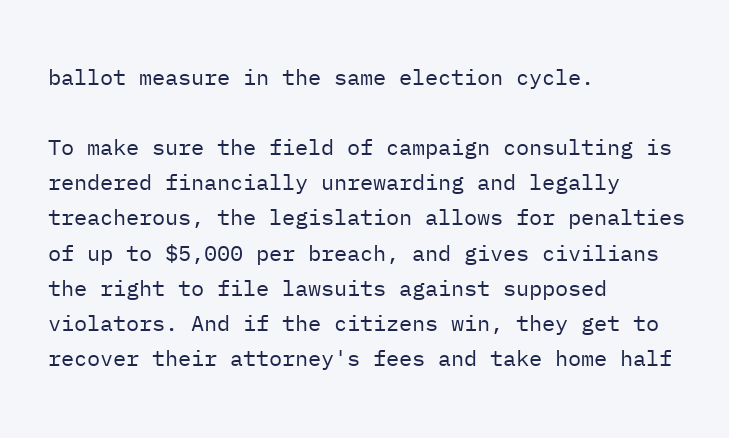ballot measure in the same election cycle.

To make sure the field of campaign consulting is rendered financially unrewarding and legally treacherous, the legislation allows for penalties of up to $5,000 per breach, and gives civilians the right to file lawsuits against supposed violators. And if the citizens win, they get to recover their attorney's fees and take home half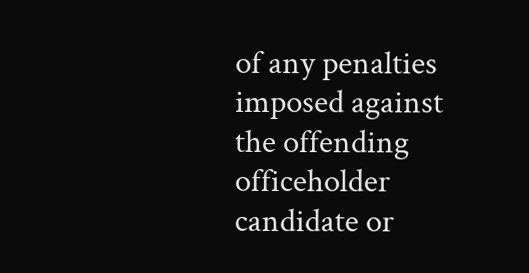of any penalties imposed against the offending officeholder candidate or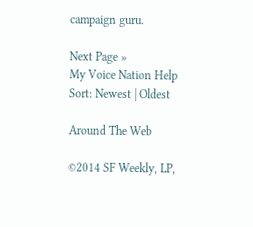campaign guru.

Next Page »
My Voice Nation Help
Sort: Newest | Oldest

Around The Web

©2014 SF Weekly, LP,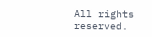All rights reserved.